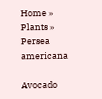Home » Plants » Persea americana

Avocado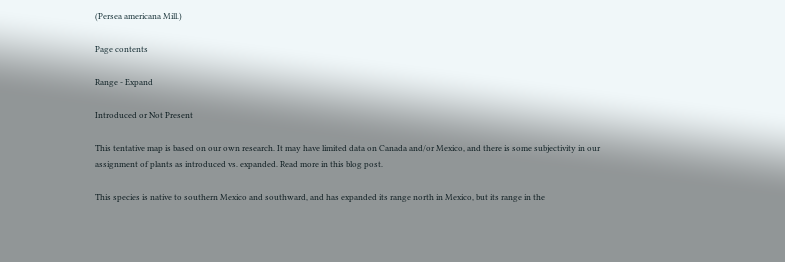(Persea americana Mill.)

Page contents

Range - Expand

Introduced or Not Present

This tentative map is based on our own research. It may have limited data on Canada and/or Mexico, and there is some subjectivity in our assignment of plants as introduced vs. expanded. Read more in this blog post.

This species is native to southern Mexico and southward, and has expanded its range north in Mexico, but its range in the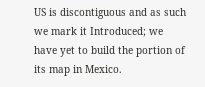US is discontiguous and as such we mark it Introduced; we have yet to build the portion of its map in Mexico.